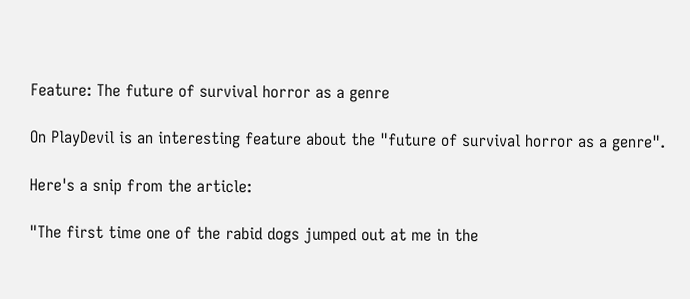Feature: The future of survival horror as a genre

On PlayDevil is an interesting feature about the "future of survival horror as a genre".

Here's a snip from the article:

"The first time one of the rabid dogs jumped out at me in the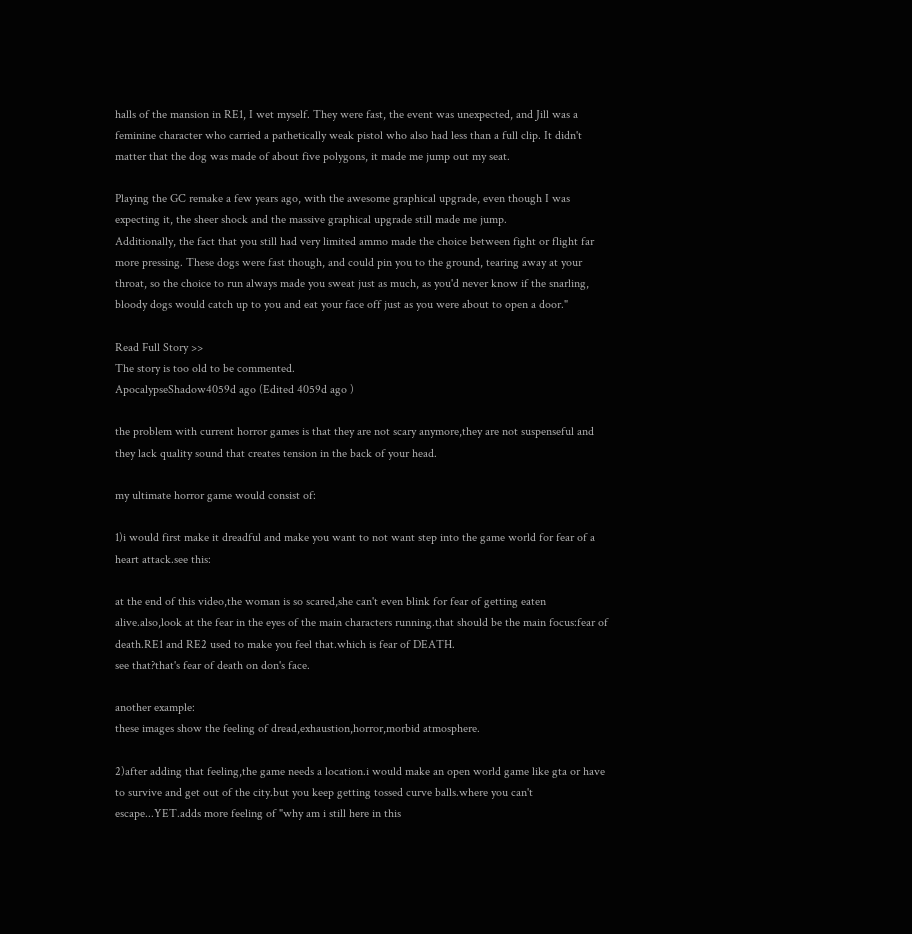halls of the mansion in RE1, I wet myself. They were fast, the event was unexpected, and Jill was a feminine character who carried a pathetically weak pistol who also had less than a full clip. It didn't matter that the dog was made of about five polygons, it made me jump out my seat.

Playing the GC remake a few years ago, with the awesome graphical upgrade, even though I was expecting it, the sheer shock and the massive graphical upgrade still made me jump.
Additionally, the fact that you still had very limited ammo made the choice between fight or flight far more pressing. These dogs were fast though, and could pin you to the ground, tearing away at your throat, so the choice to run always made you sweat just as much, as you'd never know if the snarling, bloody dogs would catch up to you and eat your face off just as you were about to open a door."

Read Full Story >>
The story is too old to be commented.
ApocalypseShadow4059d ago (Edited 4059d ago )

the problem with current horror games is that they are not scary anymore,they are not suspenseful and they lack quality sound that creates tension in the back of your head.

my ultimate horror game would consist of:

1)i would first make it dreadful and make you want to not want step into the game world for fear of a heart attack.see this:

at the end of this video,the woman is so scared,she can't even blink for fear of getting eaten alive.also,look at the fear in the eyes of the main characters running.that should be the main focus:fear of death.RE1 and RE2 used to make you feel that.which is fear of DEATH.
see that?that's fear of death on don's face.

another example:
these images show the feeling of dread,exhaustion,horror,morbid atmosphere.

2)after adding that feeling,the game needs a location.i would make an open world game like gta or have to survive and get out of the city.but you keep getting tossed curve balls.where you can't escape...YET.adds more feeling of "why am i still here in this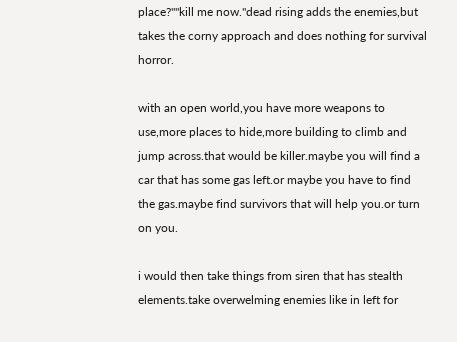place?""kill me now."dead rising adds the enemies,but takes the corny approach and does nothing for survival horror.

with an open world,you have more weapons to use,more places to hide,more building to climb and jump across.that would be killer.maybe you will find a car that has some gas left.or maybe you have to find the gas.maybe find survivors that will help you.or turn on you.

i would then take things from siren that has stealth elements.take overwelming enemies like in left for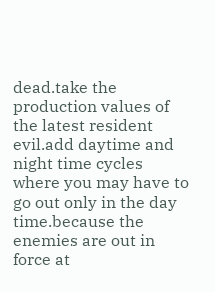dead.take the production values of the latest resident evil.add daytime and night time cycles where you may have to go out only in the day time.because the enemies are out in force at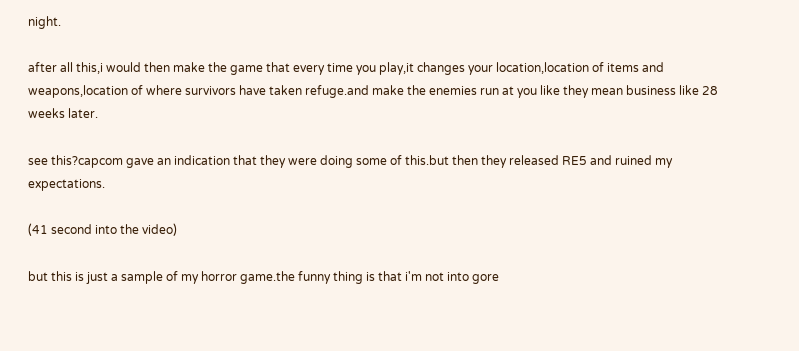night.

after all this,i would then make the game that every time you play,it changes your location,location of items and weapons,location of where survivors have taken refuge.and make the enemies run at you like they mean business like 28 weeks later.

see this?capcom gave an indication that they were doing some of this.but then they released RE5 and ruined my expectations.

(41 second into the video)

but this is just a sample of my horror game.the funny thing is that i'm not into gore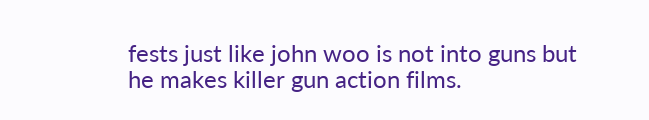fests just like john woo is not into guns but he makes killer gun action films.